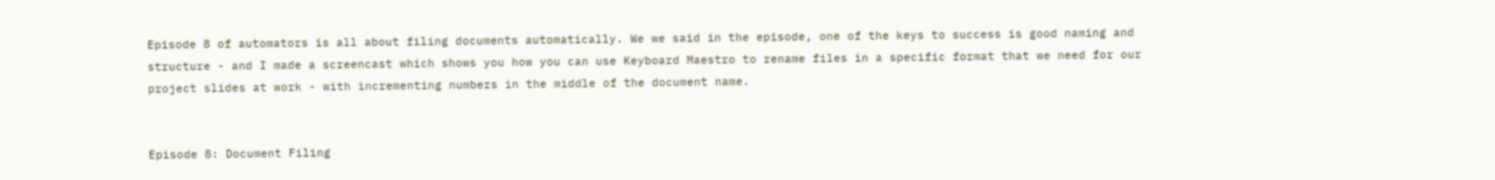Episode 8 of automators is all about filing documents automatically. We we said in the episode, one of the keys to success is good naming and structure - and I made a screencast which shows you how you can use Keyboard Maestro to rename files in a specific format that we need for our project slides at work - with incrementing numbers in the middle of the document name.


Episode 8: Document Filing